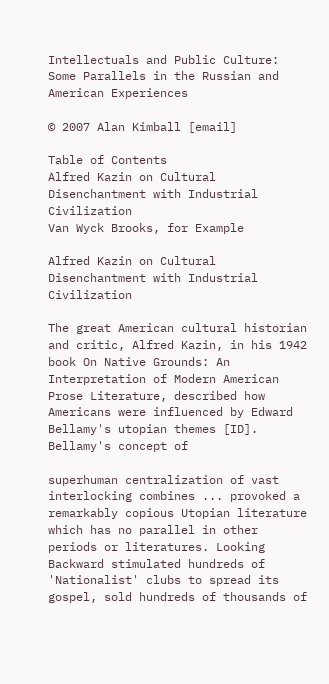Intellectuals and Public Culture:
Some Parallels in the Russian and American Experiences

© 2007 Alan Kimball [email]

Table of Contents
Alfred Kazin on Cultural Disenchantment with Industrial Civilization
Van Wyck Brooks, for Example

Alfred Kazin on Cultural Disenchantment with Industrial Civilization

The great American cultural historian and critic, Alfred Kazin, in his 1942 book On Native Grounds: An Interpretation of Modern American Prose Literature, described how Americans were influenced by Edward Bellamy's utopian themes [ID]. Bellamy's concept of

superhuman centralization of vast interlocking combines ... provoked a remarkably copious Utopian literature which has no parallel in other periods or literatures. Looking Backward stimulated hundreds of 'Nationalist' clubs to spread its gospel, sold hundreds of thousands of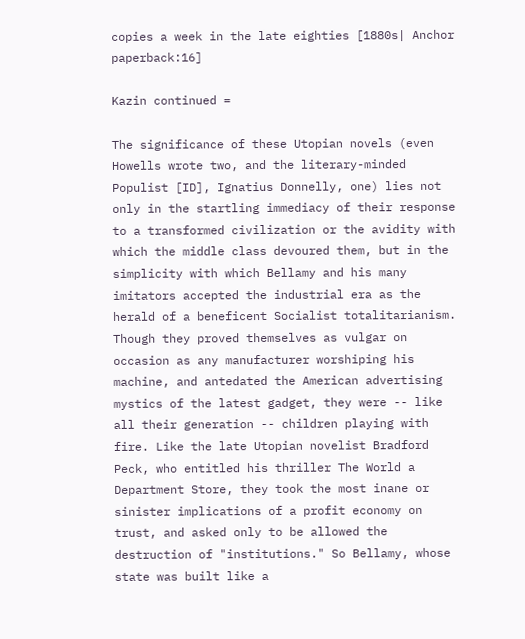copies a week in the late eighties [1880s| Anchor paperback:16]

Kazin continued =

The significance of these Utopian novels (even Howells wrote two, and the literary-minded Populist [ID], Ignatius Donnelly, one) lies not only in the startling immediacy of their response to a transformed civilization or the avidity with which the middle class devoured them, but in the simplicity with which Bellamy and his many imitators accepted the industrial era as the herald of a beneficent Socialist totalitarianism. Though they proved themselves as vulgar on occasion as any manufacturer worshiping his machine, and antedated the American advertising mystics of the latest gadget, they were -- like all their generation -- children playing with fire. Like the late Utopian novelist Bradford Peck, who entitled his thriller The World a Department Store, they took the most inane or sinister implications of a profit economy on trust, and asked only to be allowed the destruction of "institutions." So Bellamy, whose state was built like a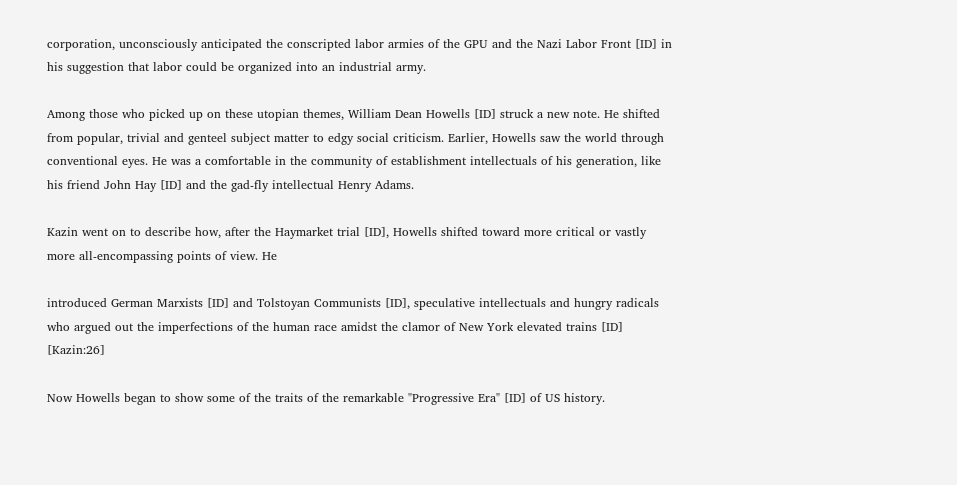corporation, unconsciously anticipated the conscripted labor armies of the GPU and the Nazi Labor Front [ID] in his suggestion that labor could be organized into an industrial army.

Among those who picked up on these utopian themes, William Dean Howells [ID] struck a new note. He shifted from popular, trivial and genteel subject matter to edgy social criticism. Earlier, Howells saw the world through conventional eyes. He was a comfortable in the community of establishment intellectuals of his generation, like his friend John Hay [ID] and the gad-fly intellectual Henry Adams.

Kazin went on to describe how, after the Haymarket trial [ID], Howells shifted toward more critical or vastly more all-encompassing points of view. He

introduced German Marxists [ID] and Tolstoyan Communists [ID], speculative intellectuals and hungry radicals who argued out the imperfections of the human race amidst the clamor of New York elevated trains [ID] [Kazin:26]

Now Howells began to show some of the traits of the remarkable "Progressive Era" [ID] of US history.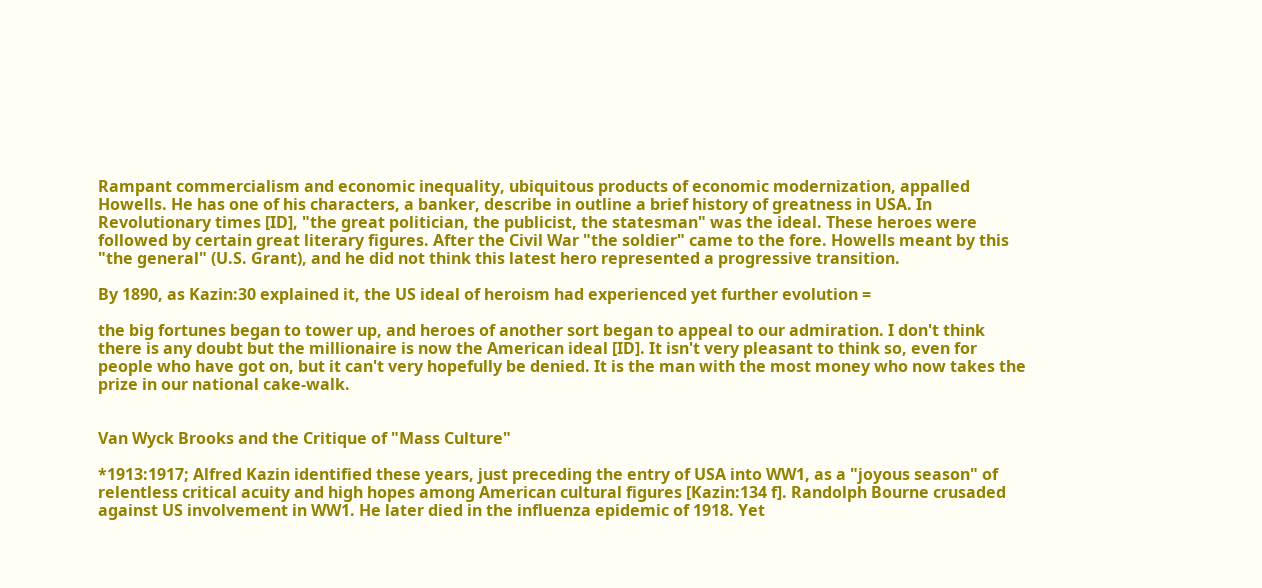Rampant commercialism and economic inequality, ubiquitous products of economic modernization, appalled Howells. He has one of his characters, a banker, describe in outline a brief history of greatness in USA. In Revolutionary times [ID], "the great politician, the publicist, the statesman" was the ideal. These heroes were followed by certain great literary figures. After the Civil War "the soldier" came to the fore. Howells meant by this "the general" (U.S. Grant), and he did not think this latest hero represented a progressive transition.

By 1890, as Kazin:30 explained it, the US ideal of heroism had experienced yet further evolution =

the big fortunes began to tower up, and heroes of another sort began to appeal to our admiration. I don't think there is any doubt but the millionaire is now the American ideal [ID]. It isn't very pleasant to think so, even for people who have got on, but it can't very hopefully be denied. It is the man with the most money who now takes the prize in our national cake-walk.


Van Wyck Brooks and the Critique of "Mass Culture"

*1913:1917; Alfred Kazin identified these years, just preceding the entry of USA into WW1, as a "joyous season" of relentless critical acuity and high hopes among American cultural figures [Kazin:134 f]. Randolph Bourne crusaded against US involvement in WW1. He later died in the influenza epidemic of 1918. Yet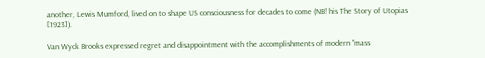another, Lewis Mumford, lived on to shape US consciousness for decades to come (NB! his The Story of Utopias [1923]).

Van Wyck Brooks expressed regret and disappointment with the accomplishments of modern "mass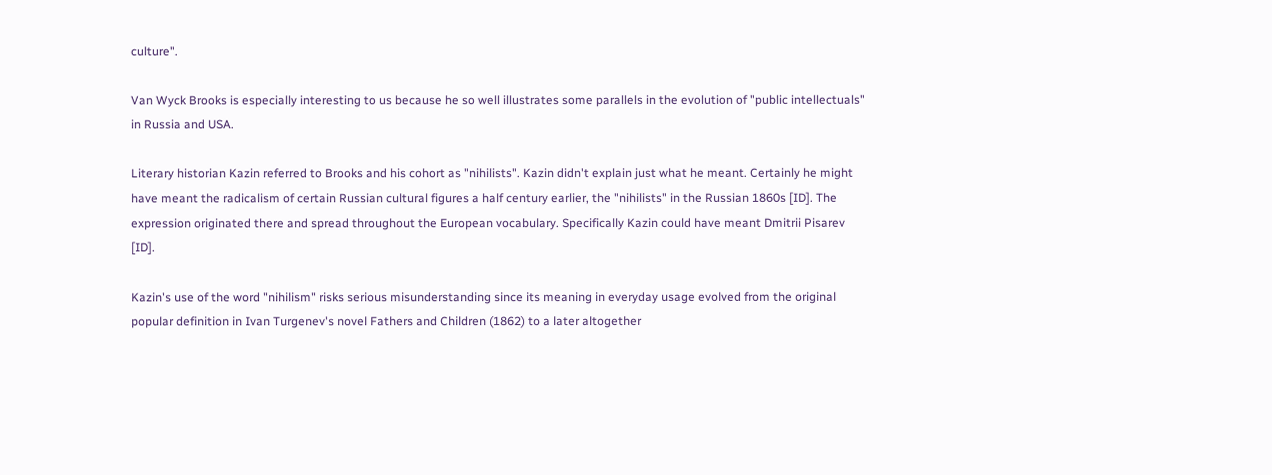culture".

Van Wyck Brooks is especially interesting to us because he so well illustrates some parallels in the evolution of "public intellectuals" in Russia and USA.

Literary historian Kazin referred to Brooks and his cohort as "nihilists". Kazin didn't explain just what he meant. Certainly he might have meant the radicalism of certain Russian cultural figures a half century earlier, the "nihilists" in the Russian 1860s [ID]. The expression originated there and spread throughout the European vocabulary. Specifically Kazin could have meant Dmitrii Pisarev [ID].

Kazin's use of the word "nihilism" risks serious misunderstanding since its meaning in everyday usage evolved from the original popular definition in Ivan Turgenev's novel Fathers and Children (1862) to a later altogether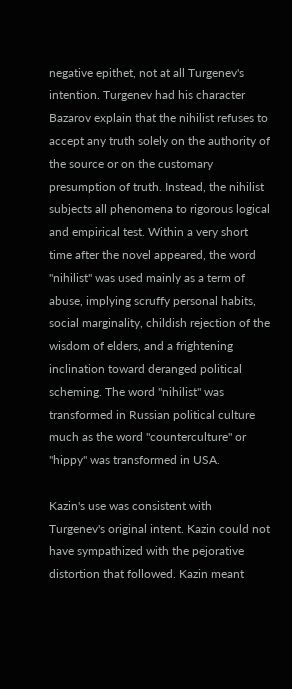negative epithet, not at all Turgenev's intention. Turgenev had his character Bazarov explain that the nihilist refuses to accept any truth solely on the authority of the source or on the customary presumption of truth. Instead, the nihilist subjects all phenomena to rigorous logical and empirical test. Within a very short time after the novel appeared, the word "nihilist" was used mainly as a term of abuse, implying scruffy personal habits, social marginality, childish rejection of the wisdom of elders, and a frightening inclination toward deranged political scheming. The word "nihilist" was transformed in Russian political culture much as the word "counterculture" or "hippy" was transformed in USA.

Kazin's use was consistent with Turgenev's original intent. Kazin could not have sympathized with the pejorative distortion that followed. Kazin meant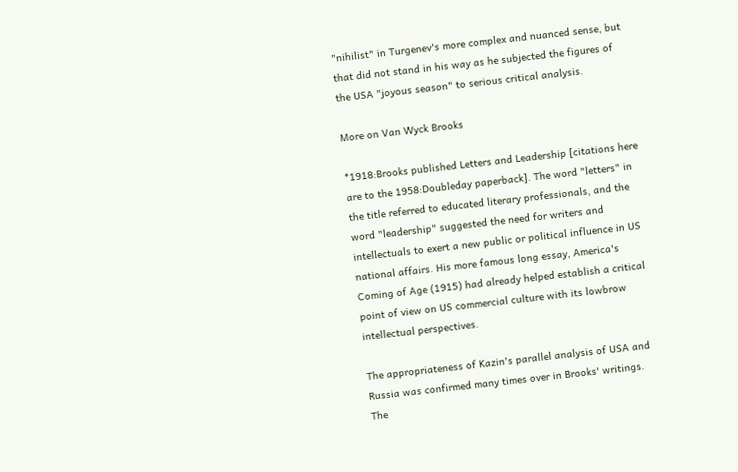"nihilist" in Turgenev's more complex and nuanced sense, but that did not stand in his way as he subjected the figures of the USA "joyous season" to serious critical analysis.

More on Van Wyck Brooks

*1918:Brooks published Letters and Leadership [citations here are to the 1958:Doubleday paperback]. The word "letters" in the title referred to educated literary professionals, and the word "leadership" suggested the need for writers and intellectuals to exert a new public or political influence in US national affairs. His more famous long essay, America's Coming of Age (1915) had already helped establish a critical point of view on US commercial culture with its lowbrow intellectual perspectives.

The appropriateness of Kazin's parallel analysis of USA and Russia was confirmed many times over in Brooks' writings. The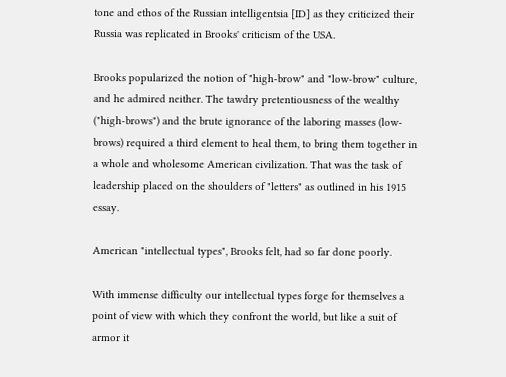tone and ethos of the Russian intelligentsia [ID] as they criticized their Russia was replicated in Brooks' criticism of the USA.

Brooks popularized the notion of "high-brow" and "low-brow" culture, and he admired neither. The tawdry pretentiousness of the wealthy ("high-brows") and the brute ignorance of the laboring masses (low-brows) required a third element to heal them, to bring them together in a whole and wholesome American civilization. That was the task of leadership placed on the shoulders of "letters" as outlined in his 1915 essay.

American "intellectual types", Brooks felt, had so far done poorly.

With immense difficulty our intellectual types forge for themselves a point of view with which they confront the world, but like a suit of armor it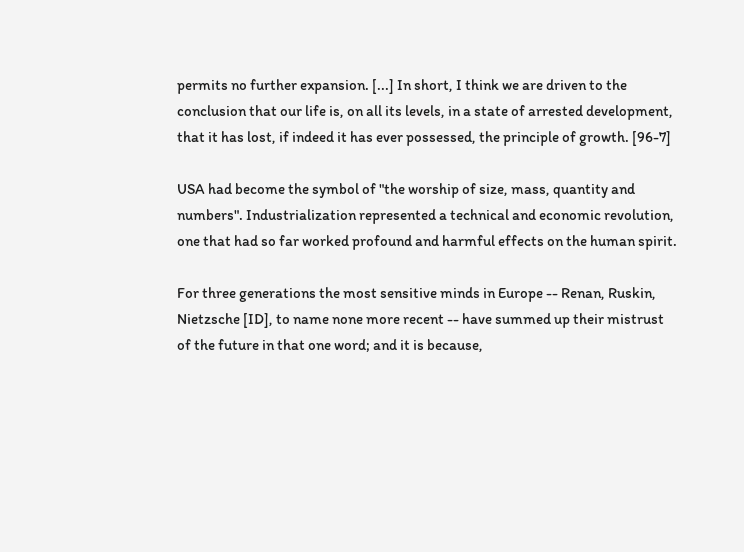permits no further expansion. [...] In short, I think we are driven to the conclusion that our life is, on all its levels, in a state of arrested development, that it has lost, if indeed it has ever possessed, the principle of growth. [96-7]

USA had become the symbol of "the worship of size, mass, quantity and numbers". Industrialization represented a technical and economic revolution, one that had so far worked profound and harmful effects on the human spirit.

For three generations the most sensitive minds in Europe -- Renan, Ruskin, Nietzsche [ID], to name none more recent -- have summed up their mistrust of the future in that one word; and it is because,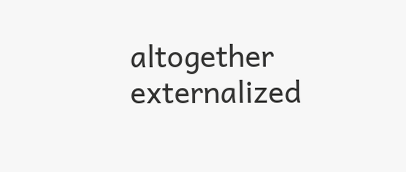altogether externalized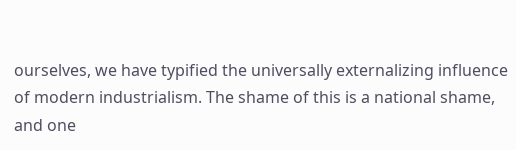ourselves, we have typified the universally externalizing influence of modern industrialism. The shame of this is a national shame, and one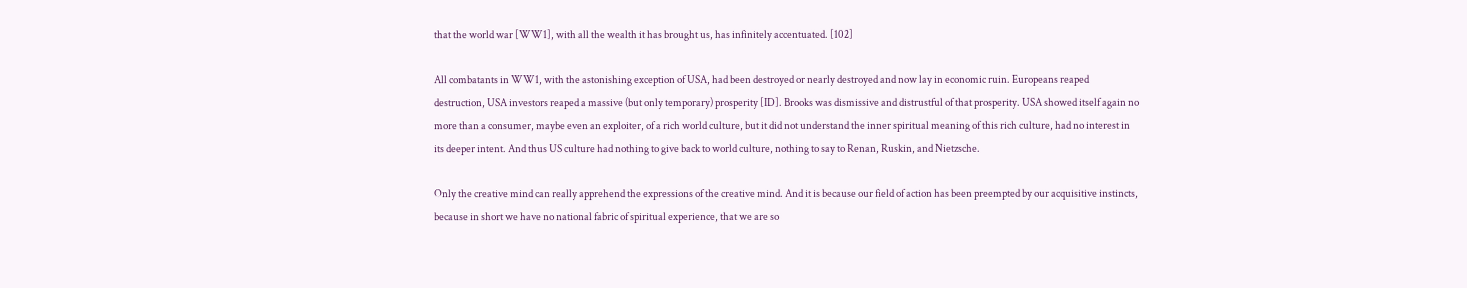that the world war [WW1], with all the wealth it has brought us, has infinitely accentuated. [102]

All combatants in WW1, with the astonishing exception of USA, had been destroyed or nearly destroyed and now lay in economic ruin. Europeans reaped destruction, USA investors reaped a massive (but only temporary) prosperity [ID]. Brooks was dismissive and distrustful of that prosperity. USA showed itself again no more than a consumer, maybe even an exploiter, of a rich world culture, but it did not understand the inner spiritual meaning of this rich culture, had no interest in its deeper intent. And thus US culture had nothing to give back to world culture, nothing to say to Renan, Ruskin, and Nietzsche.

Only the creative mind can really apprehend the expressions of the creative mind. And it is because our field of action has been preempted by our acquisitive instincts, because in short we have no national fabric of spiritual experience, that we are so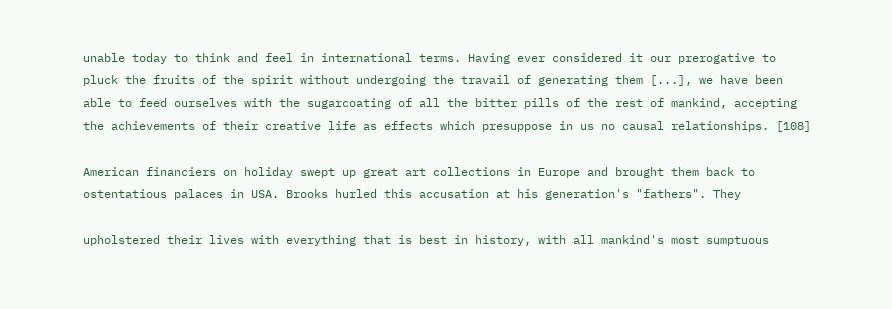unable today to think and feel in international terms. Having ever considered it our prerogative to pluck the fruits of the spirit without undergoing the travail of generating them [...], we have been able to feed ourselves with the sugarcoating of all the bitter pills of the rest of mankind, accepting the achievements of their creative life as effects which presuppose in us no causal relationships. [108]

American financiers on holiday swept up great art collections in Europe and brought them back to ostentatious palaces in USA. Brooks hurled this accusation at his generation's "fathers". They

upholstered their lives with everything that is best in history, with all mankind's most sumptuous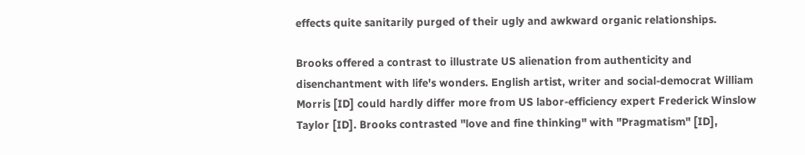effects quite sanitarily purged of their ugly and awkward organic relationships.

Brooks offered a contrast to illustrate US alienation from authenticity and disenchantment with life's wonders. English artist, writer and social-democrat William Morris [ID] could hardly differ more from US labor-efficiency expert Frederick Winslow Taylor [ID]. Brooks contrasted "love and fine thinking" with "Pragmatism" [ID],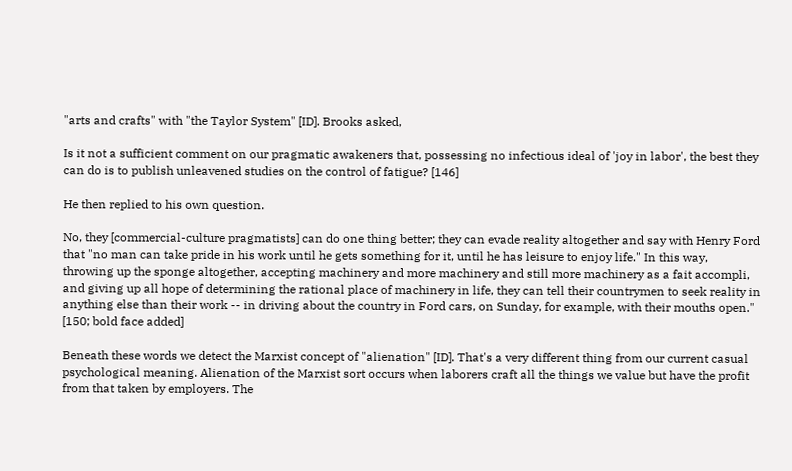"arts and crafts" with "the Taylor System" [ID]. Brooks asked,

Is it not a sufficient comment on our pragmatic awakeners that, possessing no infectious ideal of 'joy in labor', the best they can do is to publish unleavened studies on the control of fatigue? [146]

He then replied to his own question.

No, they [commercial-culture pragmatists] can do one thing better; they can evade reality altogether and say with Henry Ford that "no man can take pride in his work until he gets something for it, until he has leisure to enjoy life." In this way, throwing up the sponge altogether, accepting machinery and more machinery and still more machinery as a fait accompli, and giving up all hope of determining the rational place of machinery in life, they can tell their countrymen to seek reality in anything else than their work -- in driving about the country in Ford cars, on Sunday, for example, with their mouths open." [150; bold face added]

Beneath these words we detect the Marxist concept of "alienation" [ID]. That's a very different thing from our current casual psychological meaning. Alienation of the Marxist sort occurs when laborers craft all the things we value but have the profit from that taken by employers. The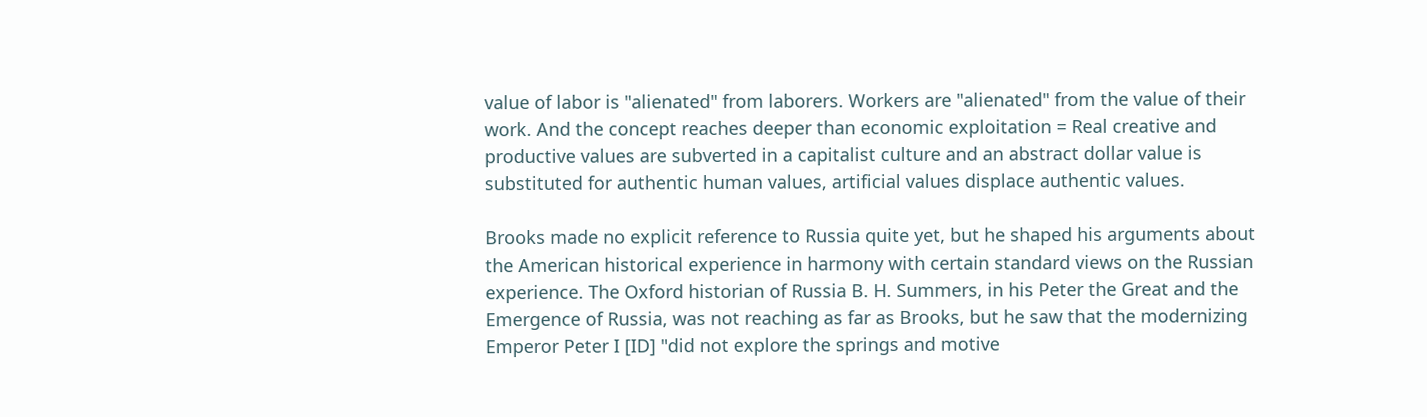value of labor is "alienated" from laborers. Workers are "alienated" from the value of their work. And the concept reaches deeper than economic exploitation = Real creative and productive values are subverted in a capitalist culture and an abstract dollar value is substituted for authentic human values, artificial values displace authentic values.

Brooks made no explicit reference to Russia quite yet, but he shaped his arguments about the American historical experience in harmony with certain standard views on the Russian experience. The Oxford historian of Russia B. H. Summers, in his Peter the Great and the Emergence of Russia, was not reaching as far as Brooks, but he saw that the modernizing Emperor Peter I [ID] "did not explore the springs and motive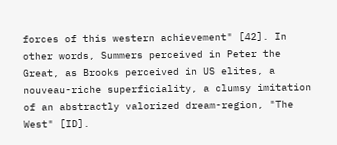forces of this western achievement" [42]. In other words, Summers perceived in Peter the Great, as Brooks perceived in US elites, a nouveau-riche superficiality, a clumsy imitation of an abstractly valorized dream-region, "The West" [ID].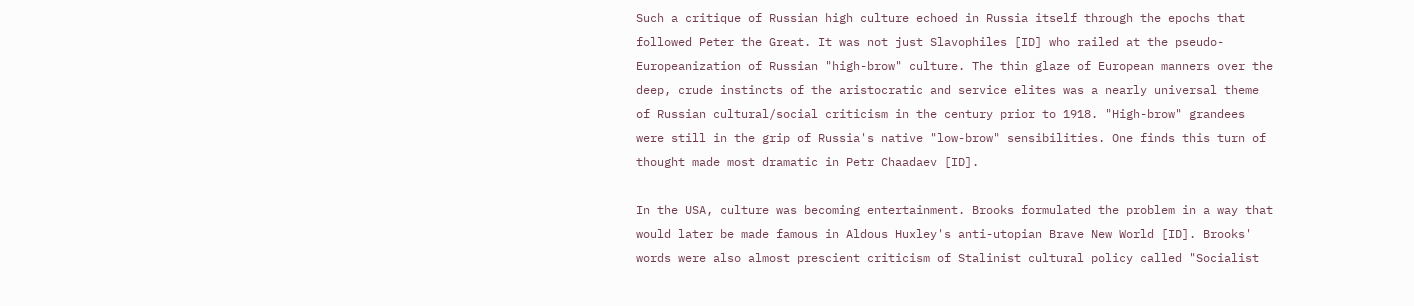Such a critique of Russian high culture echoed in Russia itself through the epochs that followed Peter the Great. It was not just Slavophiles [ID] who railed at the pseudo-Europeanization of Russian "high-brow" culture. The thin glaze of European manners over the deep, crude instincts of the aristocratic and service elites was a nearly universal theme of Russian cultural/social criticism in the century prior to 1918. "High-brow" grandees were still in the grip of Russia's native "low-brow" sensibilities. One finds this turn of thought made most dramatic in Petr Chaadaev [ID].

In the USA, culture was becoming entertainment. Brooks formulated the problem in a way that would later be made famous in Aldous Huxley's anti-utopian Brave New World [ID]. Brooks' words were also almost prescient criticism of Stalinist cultural policy called "Socialist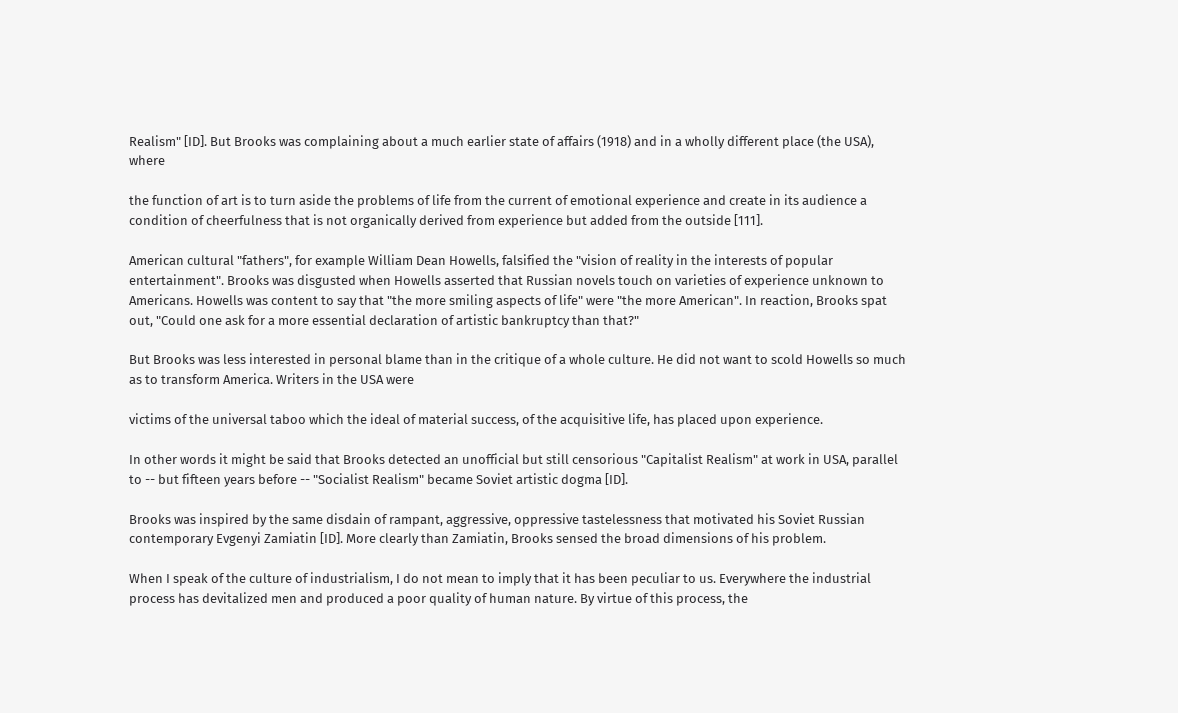Realism" [ID]. But Brooks was complaining about a much earlier state of affairs (1918) and in a wholly different place (the USA), where

the function of art is to turn aside the problems of life from the current of emotional experience and create in its audience a condition of cheerfulness that is not organically derived from experience but added from the outside [111].

American cultural "fathers", for example William Dean Howells, falsified the "vision of reality in the interests of popular entertainment". Brooks was disgusted when Howells asserted that Russian novels touch on varieties of experience unknown to Americans. Howells was content to say that "the more smiling aspects of life" were "the more American". In reaction, Brooks spat out, "Could one ask for a more essential declaration of artistic bankruptcy than that?"

But Brooks was less interested in personal blame than in the critique of a whole culture. He did not want to scold Howells so much as to transform America. Writers in the USA were

victims of the universal taboo which the ideal of material success, of the acquisitive life, has placed upon experience.

In other words it might be said that Brooks detected an unofficial but still censorious "Capitalist Realism" at work in USA, parallel to -- but fifteen years before -- "Socialist Realism" became Soviet artistic dogma [ID].

Brooks was inspired by the same disdain of rampant, aggressive, oppressive tastelessness that motivated his Soviet Russian contemporary Evgenyi Zamiatin [ID]. More clearly than Zamiatin, Brooks sensed the broad dimensions of his problem.

When I speak of the culture of industrialism, I do not mean to imply that it has been peculiar to us. Everywhere the industrial process has devitalized men and produced a poor quality of human nature. By virtue of this process, the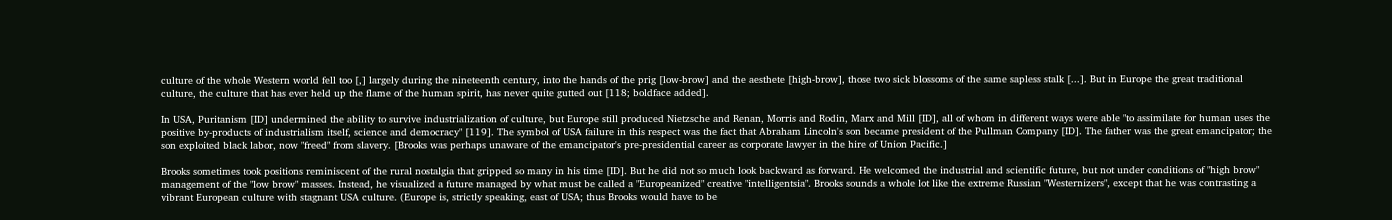culture of the whole Western world fell too [,] largely during the nineteenth century, into the hands of the prig [low-brow] and the aesthete [high-brow], those two sick blossoms of the same sapless stalk [...]. But in Europe the great traditional culture, the culture that has ever held up the flame of the human spirit, has never quite gutted out [118; boldface added].

In USA, Puritanism [ID] undermined the ability to survive industrialization of culture, but Europe still produced Nietzsche and Renan, Morris and Rodin, Marx and Mill [ID], all of whom in different ways were able "to assimilate for human uses the positive by-products of industrialism itself, science and democracy" [119]. The symbol of USA failure in this respect was the fact that Abraham Lincoln's son became president of the Pullman Company [ID]. The father was the great emancipator; the son exploited black labor, now "freed" from slavery. [Brooks was perhaps unaware of the emancipator's pre-presidential career as corporate lawyer in the hire of Union Pacific.]

Brooks sometimes took positions reminiscent of the rural nostalgia that gripped so many in his time [ID]. But he did not so much look backward as forward. He welcomed the industrial and scientific future, but not under conditions of "high brow" management of the "low brow" masses. Instead, he visualized a future managed by what must be called a "Europeanized" creative "intelligentsia". Brooks sounds a whole lot like the extreme Russian "Westernizers", except that he was contrasting a vibrant European culture with stagnant USA culture. (Europe is, strictly speaking, east of USA; thus Brooks would have to be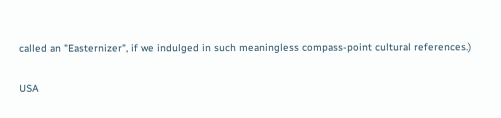called an "Easternizer", if we indulged in such meaningless compass-point cultural references.)

USA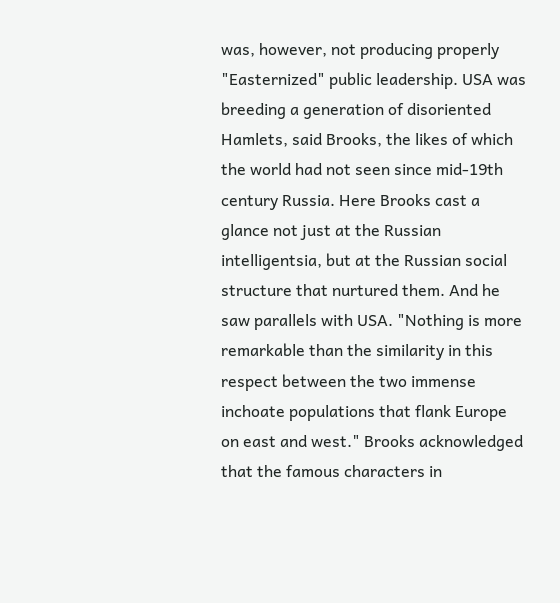was, however, not producing properly "Easternized" public leadership. USA was breeding a generation of disoriented Hamlets, said Brooks, the likes of which the world had not seen since mid-19th century Russia. Here Brooks cast a glance not just at the Russian intelligentsia, but at the Russian social structure that nurtured them. And he saw parallels with USA. "Nothing is more remarkable than the similarity in this respect between the two immense inchoate populations that flank Europe on east and west." Brooks acknowledged that the famous characters in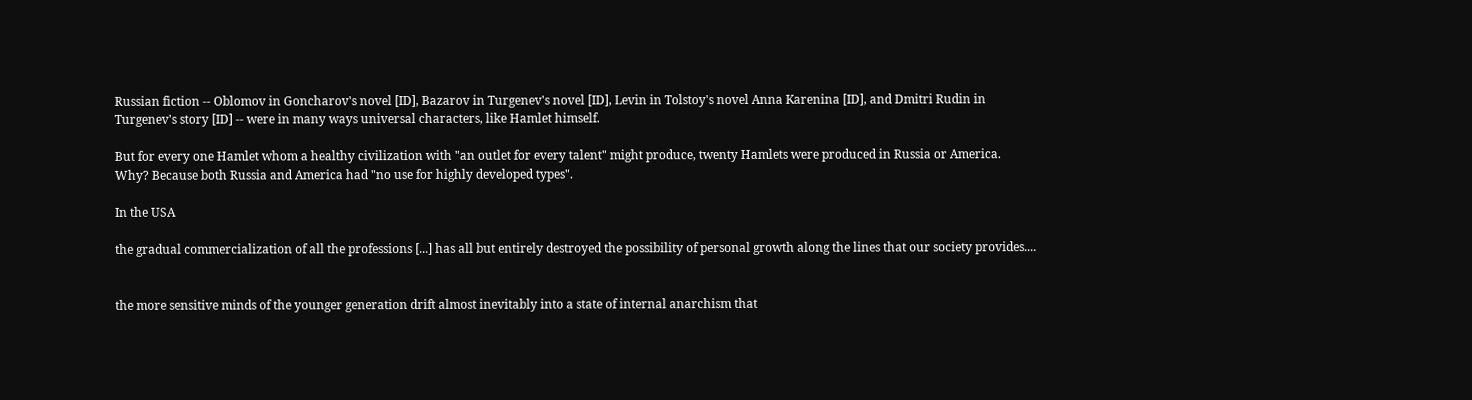Russian fiction -- Oblomov in Goncharov's novel [ID], Bazarov in Turgenev's novel [ID], Levin in Tolstoy's novel Anna Karenina [ID], and Dmitri Rudin in Turgenev's story [ID] -- were in many ways universal characters, like Hamlet himself.

But for every one Hamlet whom a healthy civilization with "an outlet for every talent" might produce, twenty Hamlets were produced in Russia or America. Why? Because both Russia and America had "no use for highly developed types".

In the USA

the gradual commercialization of all the professions [...] has all but entirely destroyed the possibility of personal growth along the lines that our society provides....


the more sensitive minds of the younger generation drift almost inevitably into a state of internal anarchism that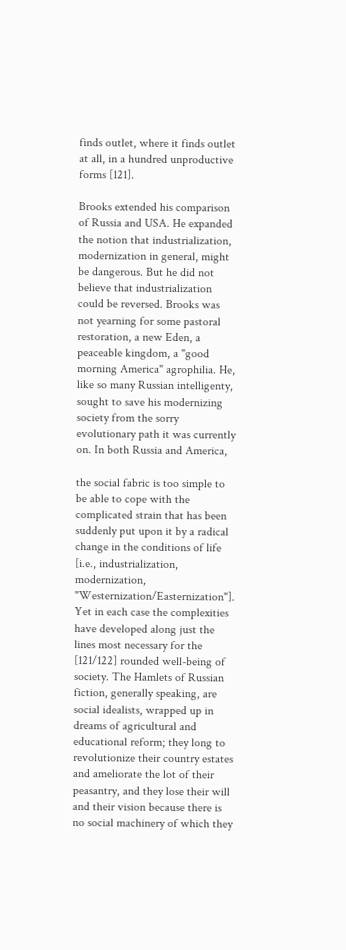finds outlet, where it finds outlet at all, in a hundred unproductive forms [121].

Brooks extended his comparison of Russia and USA. He expanded the notion that industrialization, modernization in general, might be dangerous. But he did not believe that industrialization could be reversed. Brooks was not yearning for some pastoral restoration, a new Eden, a peaceable kingdom, a "good morning America" agrophilia. He, like so many Russian intelligenty, sought to save his modernizing society from the sorry evolutionary path it was currently on. In both Russia and America,

the social fabric is too simple to be able to cope with the complicated strain that has been suddenly put upon it by a radical change in the conditions of life [i.e., industrialization, modernization, "Westernization/Easternization"]. Yet in each case the complexities have developed along just the lines most necessary for the [121/122] rounded well-being of society. The Hamlets of Russian fiction, generally speaking, are social idealists, wrapped up in dreams of agricultural and educational reform; they long to revolutionize their country estates and ameliorate the lot of their peasantry, and they lose their will and their vision because there is no social machinery of which they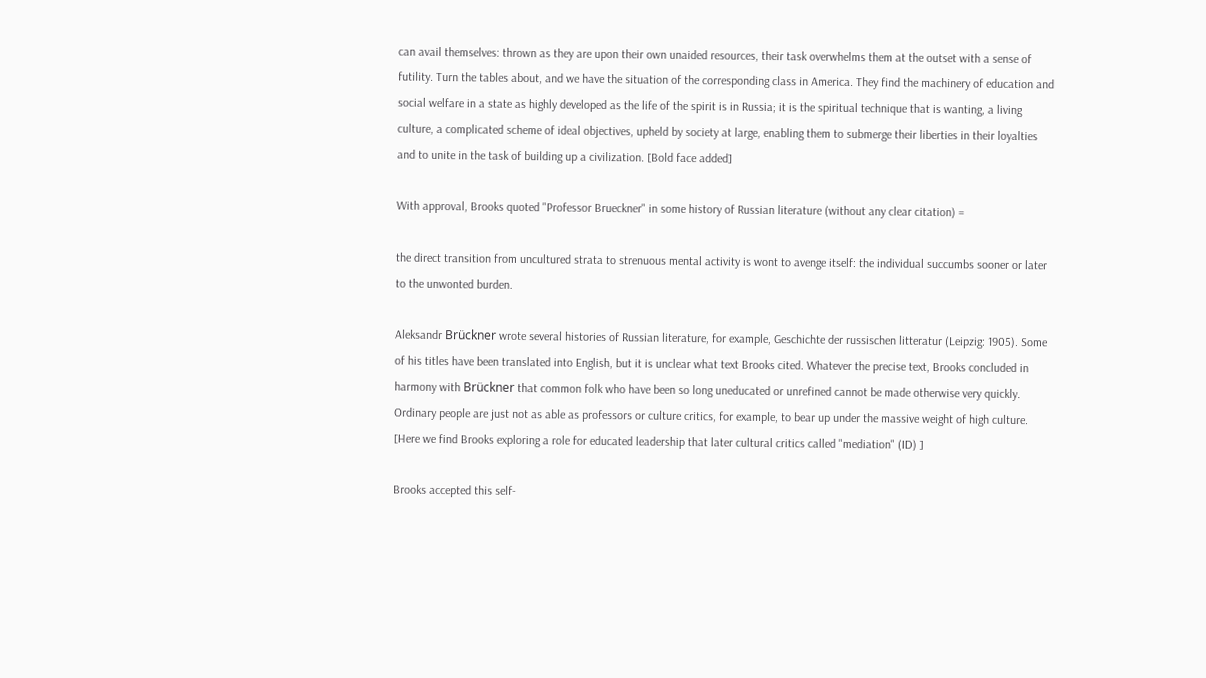can avail themselves: thrown as they are upon their own unaided resources, their task overwhelms them at the outset with a sense of futility. Turn the tables about, and we have the situation of the corresponding class in America. They find the machinery of education and social welfare in a state as highly developed as the life of the spirit is in Russia; it is the spiritual technique that is wanting, a living culture, a complicated scheme of ideal objectives, upheld by society at large, enabling them to submerge their liberties in their loyalties and to unite in the task of building up a civilization. [Bold face added]

With approval, Brooks quoted "Professor Brueckner" in some history of Russian literature (without any clear citation) =

the direct transition from uncultured strata to strenuous mental activity is wont to avenge itself: the individual succumbs sooner or later to the unwonted burden.

Aleksandr Brückner wrote several histories of Russian literature, for example, Geschichte der russischen litteratur (Leipzig: 1905). Some of his titles have been translated into English, but it is unclear what text Brooks cited. Whatever the precise text, Brooks concluded in harmony with Brückner that common folk who have been so long uneducated or unrefined cannot be made otherwise very quickly. Ordinary people are just not as able as professors or culture critics, for example, to bear up under the massive weight of high culture. [Here we find Brooks exploring a role for educated leadership that later cultural critics called "mediation" (ID) ]

Brooks accepted this self-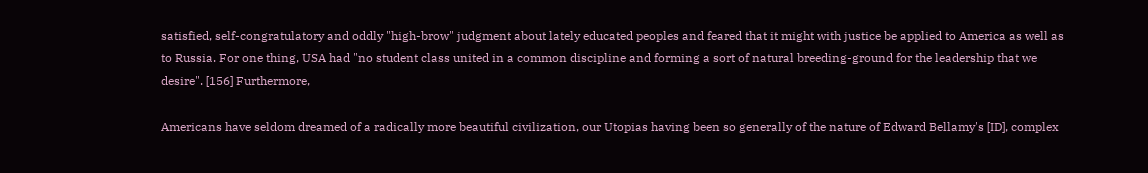satisfied, self-congratulatory and oddly "high-brow" judgment about lately educated peoples and feared that it might with justice be applied to America as well as to Russia. For one thing, USA had "no student class united in a common discipline and forming a sort of natural breeding-ground for the leadership that we desire". [156] Furthermore,

Americans have seldom dreamed of a radically more beautiful civilization, our Utopias having been so generally of the nature of Edward Bellamy's [ID], complex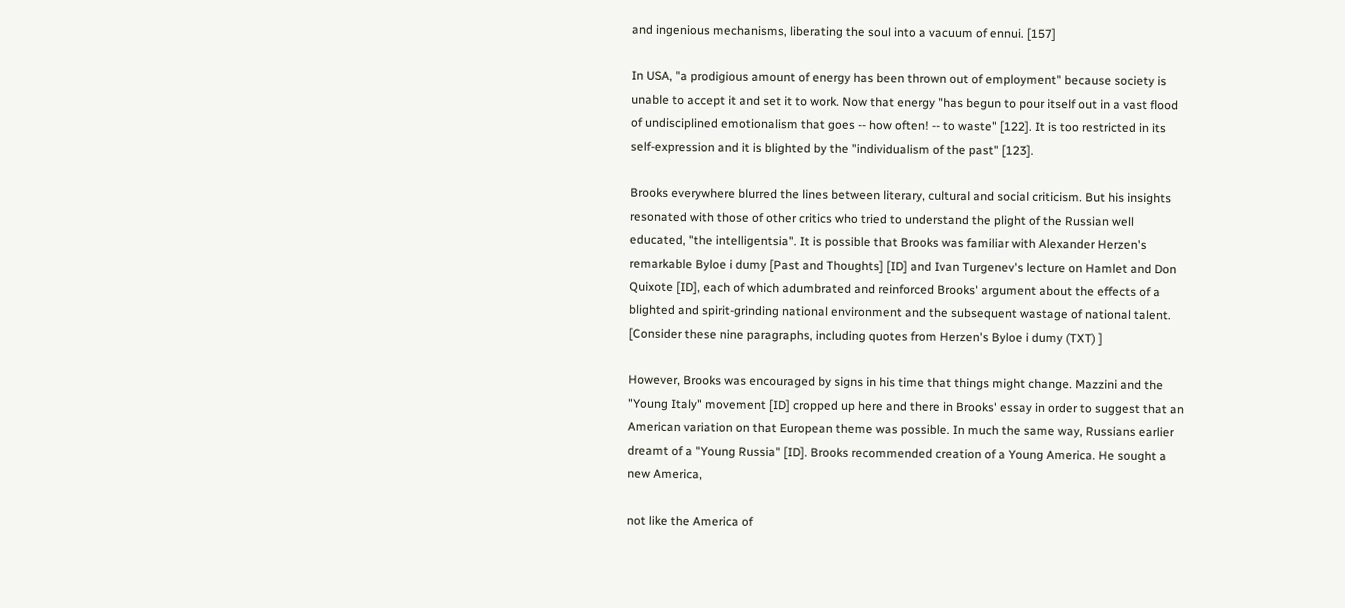and ingenious mechanisms, liberating the soul into a vacuum of ennui. [157]

In USA, "a prodigious amount of energy has been thrown out of employment" because society is unable to accept it and set it to work. Now that energy "has begun to pour itself out in a vast flood of undisciplined emotionalism that goes -- how often! -- to waste" [122]. It is too restricted in its self-expression and it is blighted by the "individualism of the past" [123].

Brooks everywhere blurred the lines between literary, cultural and social criticism. But his insights resonated with those of other critics who tried to understand the plight of the Russian well educated, "the intelligentsia". It is possible that Brooks was familiar with Alexander Herzen's remarkable Byloe i dumy [Past and Thoughts] [ID] and Ivan Turgenev's lecture on Hamlet and Don Quixote [ID], each of which adumbrated and reinforced Brooks' argument about the effects of a blighted and spirit-grinding national environment and the subsequent wastage of national talent. [Consider these nine paragraphs, including quotes from Herzen's Byloe i dumy (TXT) ]

However, Brooks was encouraged by signs in his time that things might change. Mazzini and the "Young Italy" movement [ID] cropped up here and there in Brooks' essay in order to suggest that an American variation on that European theme was possible. In much the same way, Russians earlier dreamt of a "Young Russia" [ID]. Brooks recommended creation of a Young America. He sought a new America,

not like the America of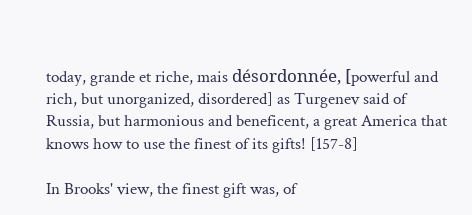today, grande et riche, mais désordonnée, [powerful and rich, but unorganized, disordered] as Turgenev said of Russia, but harmonious and beneficent, a great America that knows how to use the finest of its gifts! [157-8]

In Brooks' view, the finest gift was, of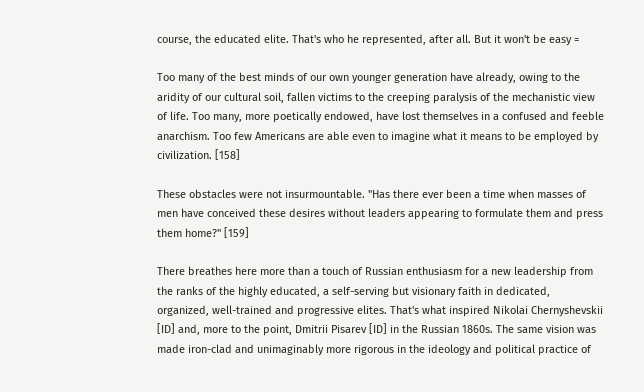course, the educated elite. That's who he represented, after all. But it won't be easy =

Too many of the best minds of our own younger generation have already, owing to the aridity of our cultural soil, fallen victims to the creeping paralysis of the mechanistic view of life. Too many, more poetically endowed, have lost themselves in a confused and feeble anarchism. Too few Americans are able even to imagine what it means to be employed by civilization. [158]

These obstacles were not insurmountable. "Has there ever been a time when masses of men have conceived these desires without leaders appearing to formulate them and press them home?" [159]

There breathes here more than a touch of Russian enthusiasm for a new leadership from the ranks of the highly educated, a self-serving but visionary faith in dedicated, organized, well-trained and progressive elites. That's what inspired Nikolai Chernyshevskii [ID] and, more to the point, Dmitrii Pisarev [ID] in the Russian 1860s. The same vision was made iron-clad and unimaginably more rigorous in the ideology and political practice of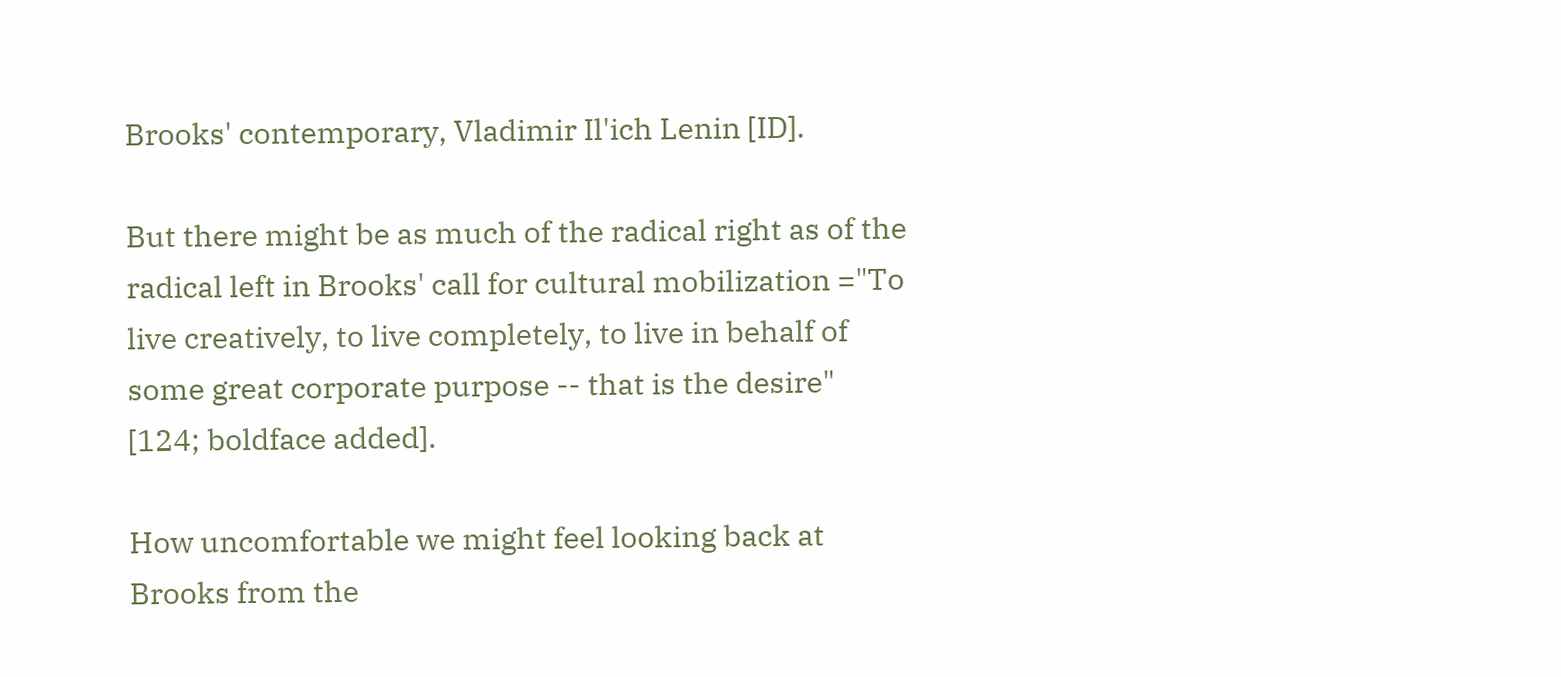Brooks' contemporary, Vladimir Il'ich Lenin [ID].

But there might be as much of the radical right as of the radical left in Brooks' call for cultural mobilization ="To live creatively, to live completely, to live in behalf of some great corporate purpose -- that is the desire" [124; boldface added].

How uncomfortable we might feel looking back at Brooks from the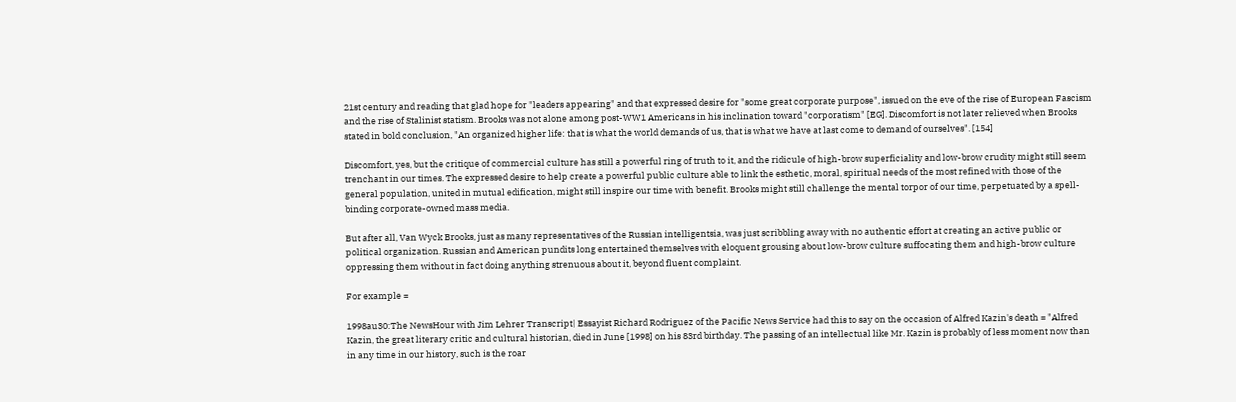21st century and reading that glad hope for "leaders appearing" and that expressed desire for "some great corporate purpose", issued on the eve of the rise of European Fascism and the rise of Stalinist statism. Brooks was not alone among post-WW1 Americans in his inclination toward "corporatism" [EG]. Discomfort is not later relieved when Brooks stated in bold conclusion, "An organized higher life: that is what the world demands of us, that is what we have at last come to demand of ourselves". [154]

Discomfort, yes, but the critique of commercial culture has still a powerful ring of truth to it, and the ridicule of high-brow superficiality and low-brow crudity might still seem trenchant in our times. The expressed desire to help create a powerful public culture able to link the esthetic, moral, spiritual needs of the most refined with those of the general population, united in mutual edification, might still inspire our time with benefit. Brooks might still challenge the mental torpor of our time, perpetuated by a spell-binding corporate-owned mass media.

But after all, Van Wyck Brooks, just as many representatives of the Russian intelligentsia, was just scribbling away with no authentic effort at creating an active public or political organization. Russian and American pundits long entertained themselves with eloquent grousing about low-brow culture suffocating them and high-brow culture oppressing them without in fact doing anything strenuous about it, beyond fluent complaint.

For example =

1998au30:The NewsHour with Jim Lehrer Transcript| Essayist Richard Rodriguez of the Pacific News Service had this to say on the occasion of Alfred Kazin's death = "Alfred Kazin, the great literary critic and cultural historian, died in June [1998] on his 83rd birthday. The passing of an intellectual like Mr. Kazin is probably of less moment now than in any time in our history, such is the roar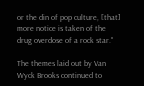or the din of pop culture, [that] more notice is taken of the drug overdose of a rock star."

The themes laid out by Van Wyck Brooks continued to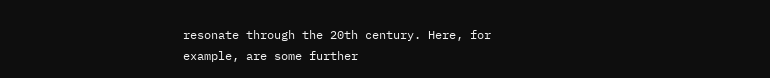resonate through the 20th century. Here, for example, are some further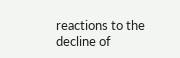reactions to the decline of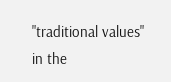"traditional values" in the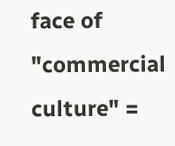face of "commercial culture" =